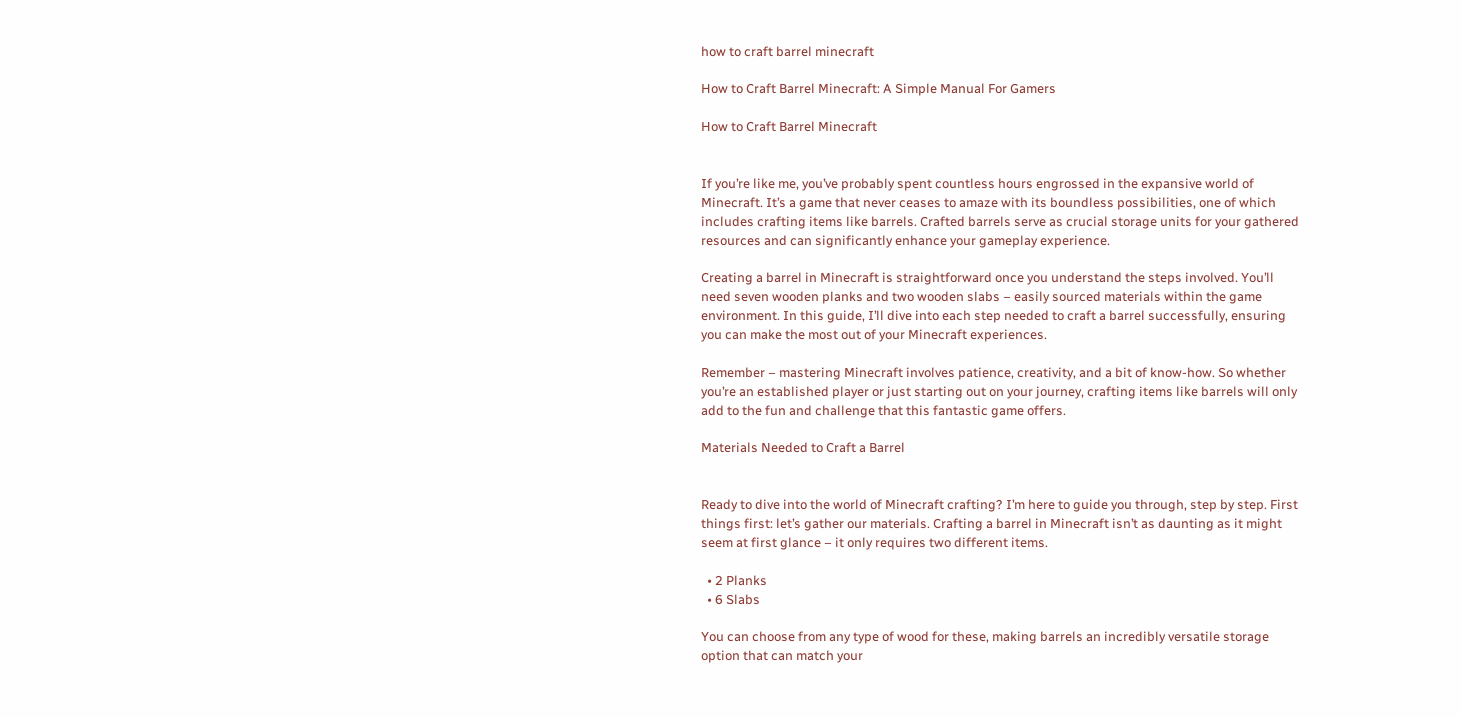how to craft barrel minecraft

How to Craft Barrel Minecraft: A Simple Manual For Gamers

How to Craft Barrel Minecraft


If you’re like me, you’ve probably spent countless hours engrossed in the expansive world of Minecraft. It’s a game that never ceases to amaze with its boundless possibilities, one of which includes crafting items like barrels. Crafted barrels serve as crucial storage units for your gathered resources and can significantly enhance your gameplay experience.

Creating a barrel in Minecraft is straightforward once you understand the steps involved. You’ll need seven wooden planks and two wooden slabs – easily sourced materials within the game environment. In this guide, I’ll dive into each step needed to craft a barrel successfully, ensuring you can make the most out of your Minecraft experiences.

Remember – mastering Minecraft involves patience, creativity, and a bit of know-how. So whether you’re an established player or just starting out on your journey, crafting items like barrels will only add to the fun and challenge that this fantastic game offers.

Materials Needed to Craft a Barrel


Ready to dive into the world of Minecraft crafting? I’m here to guide you through, step by step. First things first: let’s gather our materials. Crafting a barrel in Minecraft isn’t as daunting as it might seem at first glance – it only requires two different items.

  • 2 Planks
  • 6 Slabs

You can choose from any type of wood for these, making barrels an incredibly versatile storage option that can match your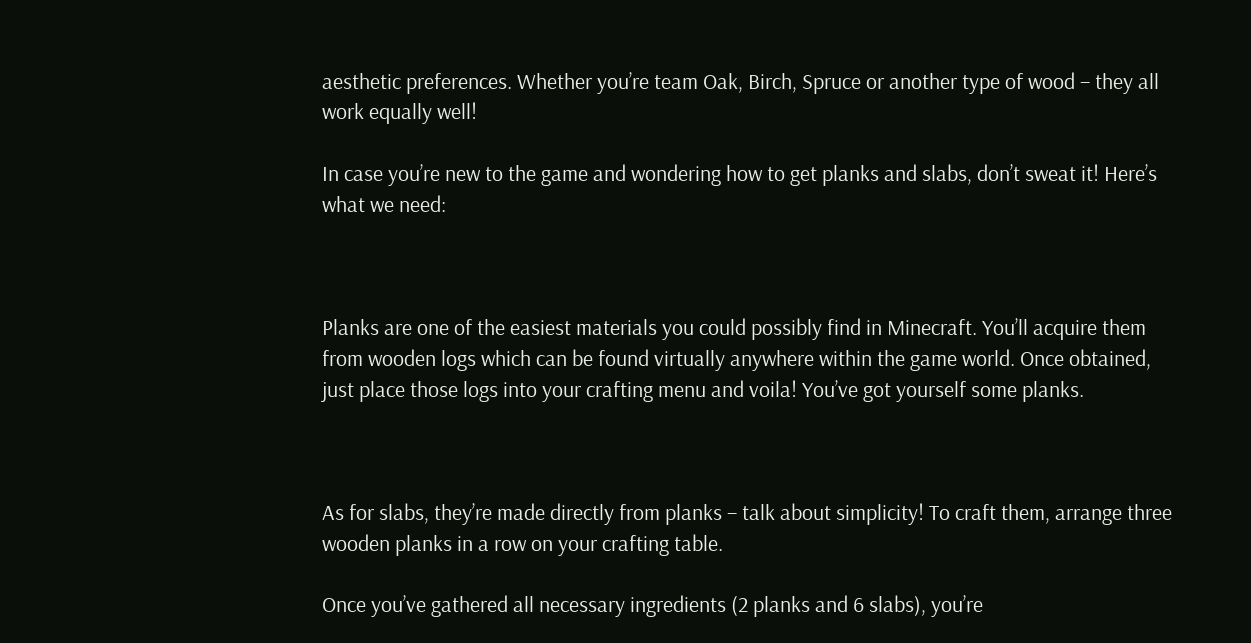aesthetic preferences. Whether you’re team Oak, Birch, Spruce or another type of wood – they all work equally well!

In case you’re new to the game and wondering how to get planks and slabs, don’t sweat it! Here’s what we need:



Planks are one of the easiest materials you could possibly find in Minecraft. You’ll acquire them from wooden logs which can be found virtually anywhere within the game world. Once obtained, just place those logs into your crafting menu and voila! You’ve got yourself some planks.



As for slabs, they’re made directly from planks – talk about simplicity! To craft them, arrange three wooden planks in a row on your crafting table.

Once you’ve gathered all necessary ingredients (2 planks and 6 slabs), you’re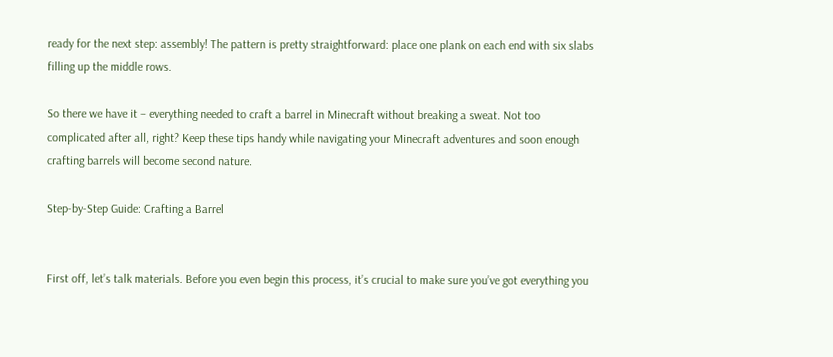ready for the next step: assembly! The pattern is pretty straightforward: place one plank on each end with six slabs filling up the middle rows.

So there we have it – everything needed to craft a barrel in Minecraft without breaking a sweat. Not too complicated after all, right? Keep these tips handy while navigating your Minecraft adventures and soon enough crafting barrels will become second nature.

Step-by-Step Guide: Crafting a Barrel


First off, let’s talk materials. Before you even begin this process, it’s crucial to make sure you’ve got everything you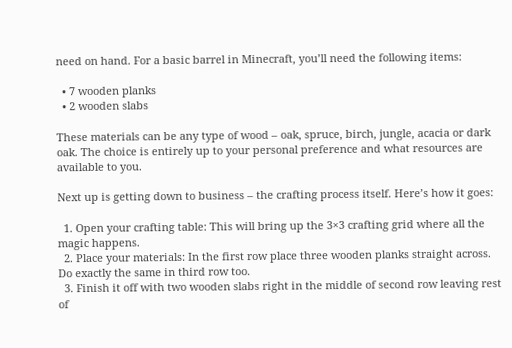need on hand. For a basic barrel in Minecraft, you’ll need the following items:

  • 7 wooden planks
  • 2 wooden slabs

These materials can be any type of wood – oak, spruce, birch, jungle, acacia or dark oak. The choice is entirely up to your personal preference and what resources are available to you.

Next up is getting down to business – the crafting process itself. Here’s how it goes:

  1. Open your crafting table: This will bring up the 3×3 crafting grid where all the magic happens.
  2. Place your materials: In the first row place three wooden planks straight across. Do exactly the same in third row too.
  3. Finish it off with two wooden slabs right in the middle of second row leaving rest of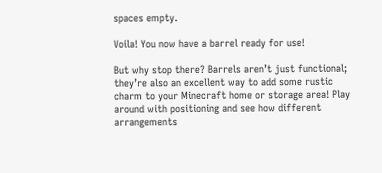spaces empty.

Voila! You now have a barrel ready for use!

But why stop there? Barrels aren’t just functional; they’re also an excellent way to add some rustic charm to your Minecraft home or storage area! Play around with positioning and see how different arrangements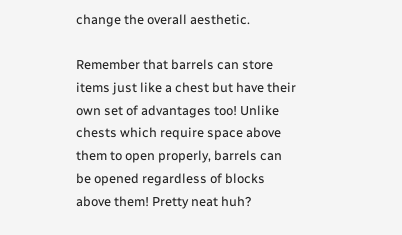change the overall aesthetic.

Remember that barrels can store items just like a chest but have their own set of advantages too! Unlike chests which require space above them to open properly, barrels can be opened regardless of blocks above them! Pretty neat huh?